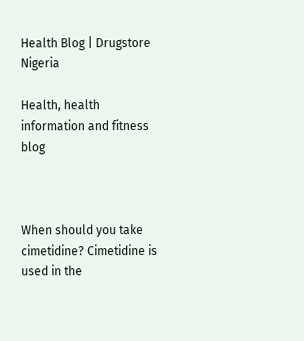Health Blog | Drugstore Nigeria

Health, health information and fitness blog



When should you take cimetidine? Cimetidine is used in the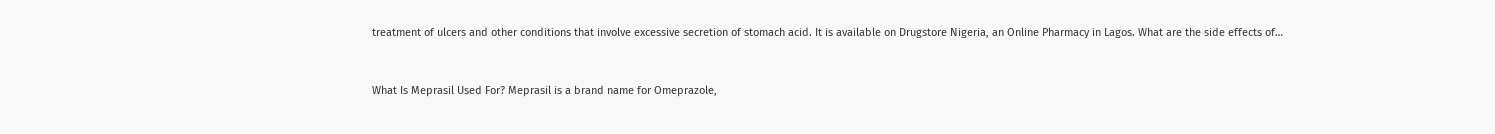treatment of ulcers and other conditions that involve excessive secretion of stomach acid. It is available on Drugstore Nigeria, an Online Pharmacy in Lagos. What are the side effects of…


What Is Meprasil Used For? Meprasil is a brand name for Omeprazole,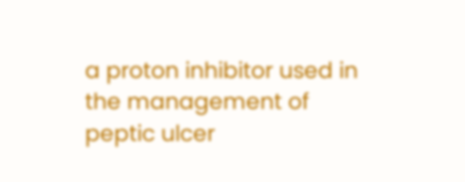a proton inhibitor used in the management of peptic ulcer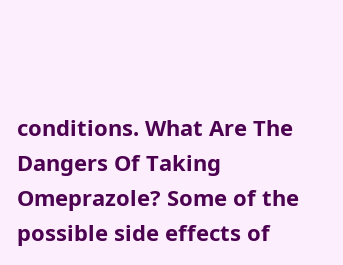conditions. What Are The Dangers Of Taking Omeprazole? Some of the possible side effects of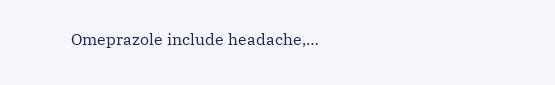Omeprazole include headache,…